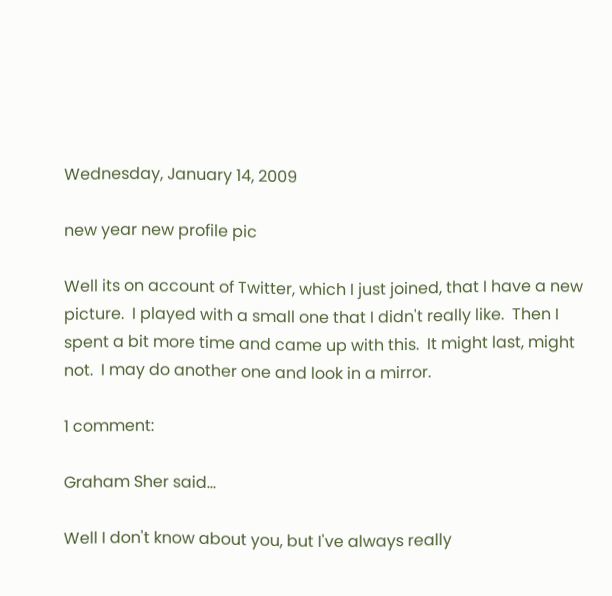Wednesday, January 14, 2009

new year new profile pic

Well its on account of Twitter, which I just joined, that I have a new picture.  I played with a small one that I didn't really like.  Then I spent a bit more time and came up with this.  It might last, might not.  I may do another one and look in a mirror.

1 comment:

Graham Sher said...

Well I don't know about you, but I've always really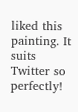liked this painting. It suits Twitter so perfectly!